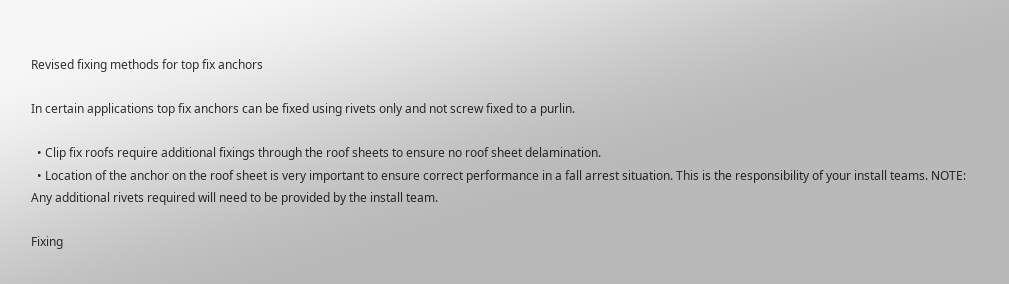Revised fixing methods for top fix anchors

In certain applications top fix anchors can be fixed using rivets only and not screw fixed to a purlin.

  • Clip fix roofs require additional fixings through the roof sheets to ensure no roof sheet delamination.
  • Location of the anchor on the roof sheet is very important to ensure correct performance in a fall arrest situation. This is the responsibility of your install teams. NOTE: Any additional rivets required will need to be provided by the install team.

Fixing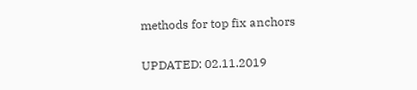methods for top fix anchors

UPDATED: 02.11.2019